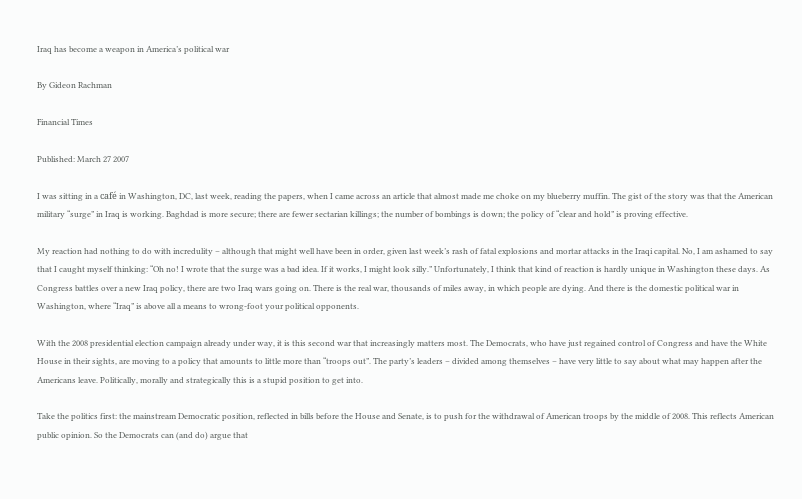Iraq has become a weapon in America’s political war

By Gideon Rachman

Financial Times

Published: March 27 2007

I was sitting in a café in Washington, DC, last week, reading the papers, when I came across an article that almost made me choke on my blueberry muffin. The gist of the story was that the American military “surge” in Iraq is working. Baghdad is more secure; there are fewer sectarian killings; the number of bombings is down; the policy of “clear and hold” is proving effective.

My reaction had nothing to do with incredulity – although that might well have been in order, given last week’s rash of fatal explosions and mortar attacks in the Iraqi capital. No, I am ashamed to say that I caught myself thinking: “Oh no! I wrote that the surge was a bad idea. If it works, I might look silly.” Unfortunately, I think that kind of reaction is hardly unique in Washington these days. As Congress battles over a new Iraq policy, there are two Iraq wars going on. There is the real war, thousands of miles away, in which people are dying. And there is the domestic political war in Washington, where “Iraq” is above all a means to wrong-foot your political opponents.

With the 2008 presidential election campaign already under way, it is this second war that increasingly matters most. The Democrats, who have just regained control of Congress and have the White House in their sights, are moving to a policy that amounts to little more than “troops out”. The party’s leaders – divided among themselves – have very little to say about what may happen after the Americans leave. Politically, morally and strategically this is a stupid position to get into.

Take the politics first: the mainstream Democratic position, reflected in bills before the House and Senate, is to push for the withdrawal of American troops by the middle of 2008. This reflects American public opinion. So the Democrats can (and do) argue that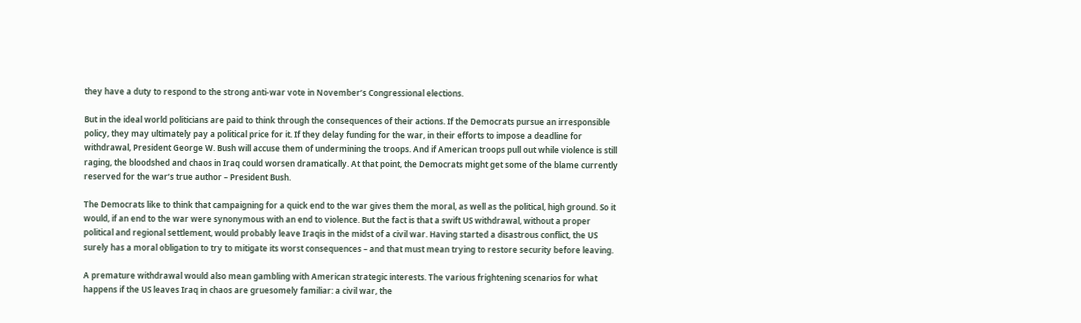they have a duty to respond to the strong anti-war vote in November’s Congressional elections.

But in the ideal world politicians are paid to think through the consequences of their actions. If the Democrats pursue an irresponsible policy, they may ultimately pay a political price for it. If they delay funding for the war, in their efforts to impose a deadline for withdrawal, President George W. Bush will accuse them of undermining the troops. And if American troops pull out while violence is still raging, the bloodshed and chaos in Iraq could worsen dramatically. At that point, the Democrats might get some of the blame currently reserved for the war’s true author – President Bush.

The Democrats like to think that campaigning for a quick end to the war gives them the moral, as well as the political, high ground. So it would, if an end to the war were synonymous with an end to violence. But the fact is that a swift US withdrawal, without a proper political and regional settlement, would probably leave Iraqis in the midst of a civil war. Having started a disastrous conflict, the US surely has a moral obligation to try to mitigate its worst consequences – and that must mean trying to restore security before leaving.

A premature withdrawal would also mean gambling with American strategic interests. The various frightening scenarios for what happens if the US leaves Iraq in chaos are gruesomely familiar: a civil war, the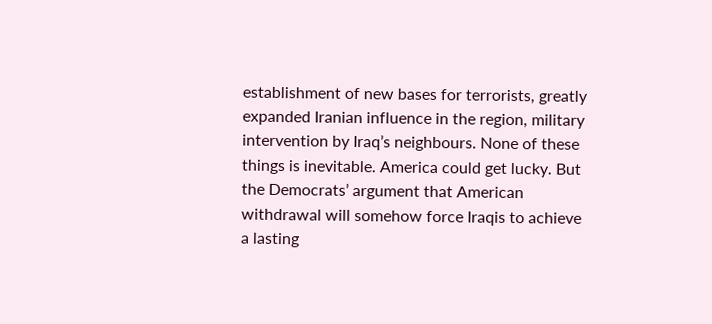establishment of new bases for terrorists, greatly expanded Iranian influence in the region, military intervention by Iraq’s neighbours. None of these things is inevitable. America could get lucky. But the Democrats’ argument that American withdrawal will somehow force Iraqis to achieve a lasting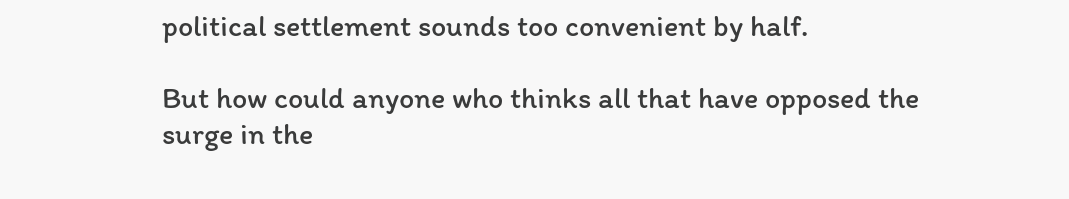political settlement sounds too convenient by half.

But how could anyone who thinks all that have opposed the surge in the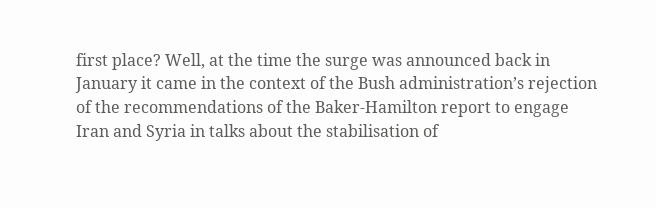first place? Well, at the time the surge was announced back in January it came in the context of the Bush administration’s rejection of the recommendations of the Baker-Hamilton report to engage Iran and Syria in talks about the stabilisation of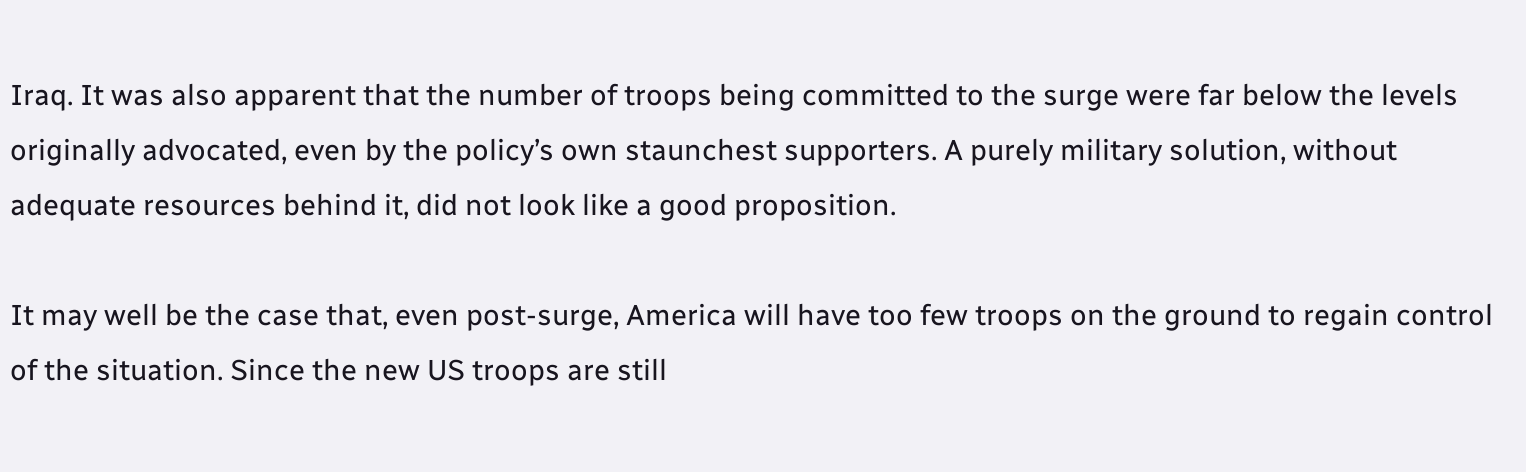Iraq. It was also apparent that the number of troops being committed to the surge were far below the levels originally advocated, even by the policy’s own staunchest supporters. A purely military solution, without adequate resources behind it, did not look like a good proposition.

It may well be the case that, even post-surge, America will have too few troops on the ground to regain control of the situation. Since the new US troops are still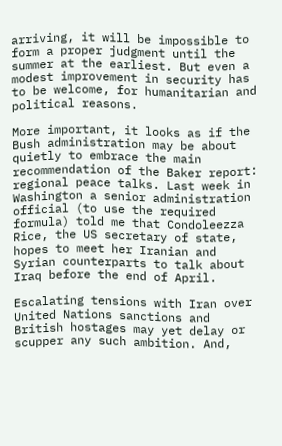arriving, it will be impossible to form a proper judgment until the summer at the earliest. But even a modest improvement in security has to be welcome, for humanitarian and political reasons.

More important, it looks as if the Bush administration may be about quietly to embrace the main recommendation of the Baker report: regional peace talks. Last week in Washington a senior administration official (to use the required formula) told me that Condoleezza Rice, the US secretary of state, hopes to meet her Iranian and Syrian counterparts to talk about Iraq before the end of April.

Escalating tensions with Iran over United Nations sanctions and British hostages may yet delay or scupper any such ambition. And,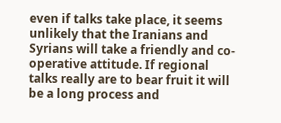even if talks take place, it seems unlikely that the Iranians and Syrians will take a friendly and co-operative attitude. If regional talks really are to bear fruit it will be a long process and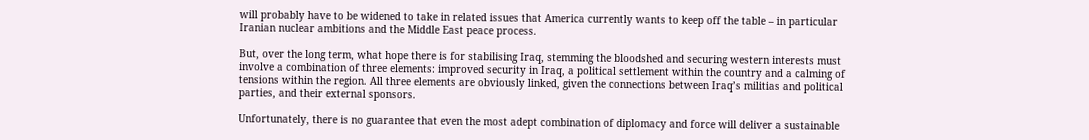will probably have to be widened to take in related issues that America currently wants to keep off the table – in particular Iranian nuclear ambitions and the Middle East peace process.

But, over the long term, what hope there is for stabilising Iraq, stemming the bloodshed and securing western interests must involve a combination of three elements: improved security in Iraq, a political settlement within the country and a calming of tensions within the region. All three elements are obviously linked, given the connections between Iraq’s militias and political parties, and their external sponsors.

Unfortunately, there is no guarantee that even the most adept combination of diplomacy and force will deliver a sustainable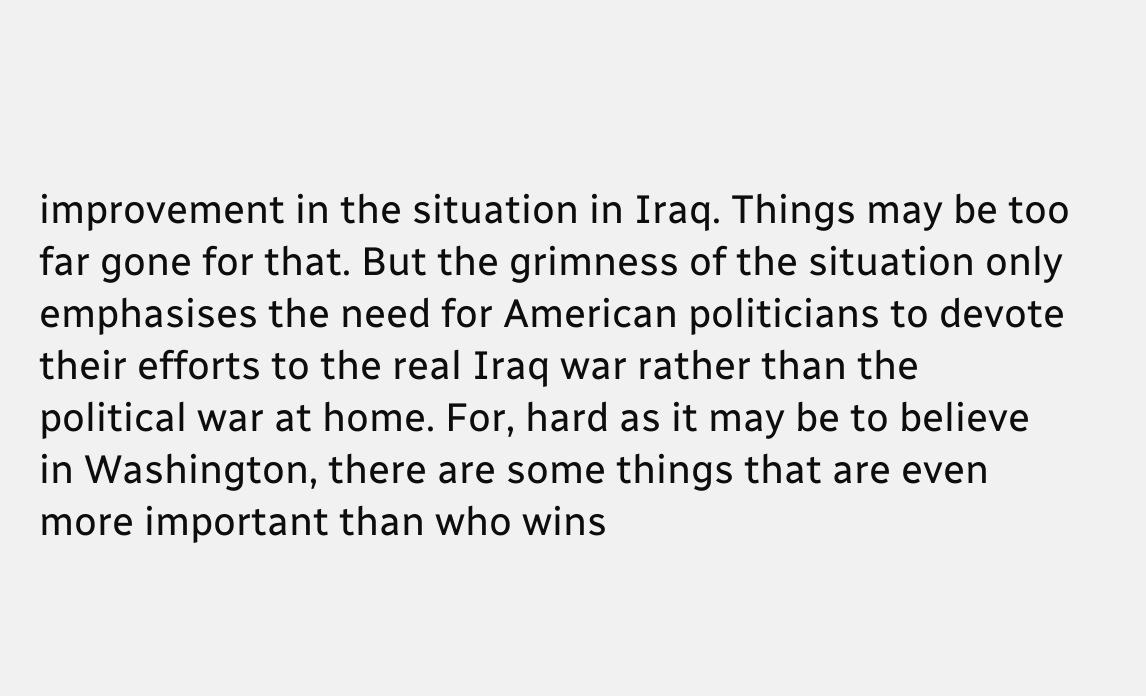improvement in the situation in Iraq. Things may be too far gone for that. But the grimness of the situation only emphasises the need for American politicians to devote their efforts to the real Iraq war rather than the political war at home. For, hard as it may be to believe in Washington, there are some things that are even more important than who wins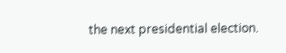the next presidential election.